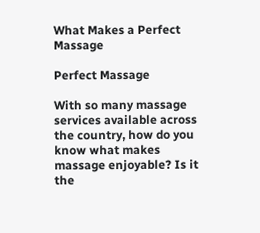What Makes a Perfect Massage

Perfect Massage

With so many massage services available across the country, how do you know what makes massage enjoyable? Is it the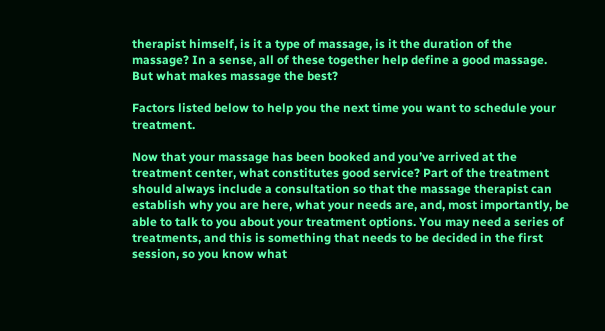therapist himself, is it a type of massage, is it the duration of the massage? In a sense, all of these together help define a good massage. But what makes massage the best?

Factors listed below to help you the next time you want to schedule your treatment.

Now that your massage has been booked and you’ve arrived at the treatment center, what constitutes good service? Part of the treatment should always include a consultation so that the massage therapist can establish why you are here, what your needs are, and, most importantly, be able to talk to you about your treatment options. You may need a series of treatments, and this is something that needs to be decided in the first session, so you know what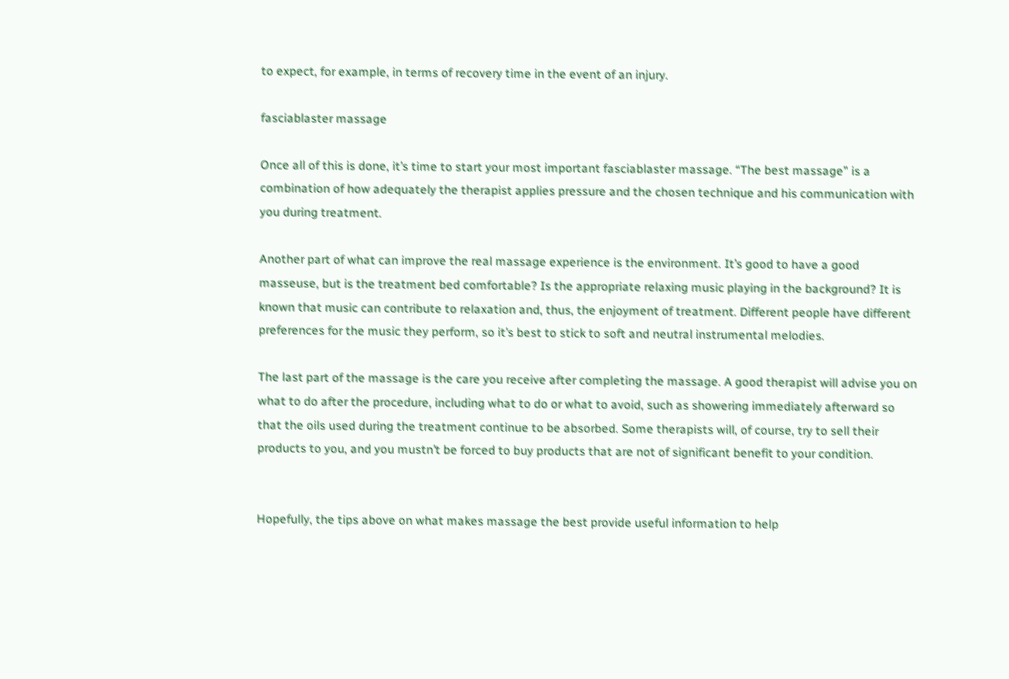to expect, for example, in terms of recovery time in the event of an injury.

fasciablaster massage

Once all of this is done, it’s time to start your most important fasciablaster massage. “The best massage” is a combination of how adequately the therapist applies pressure and the chosen technique and his communication with you during treatment.

Another part of what can improve the real massage experience is the environment. It’s good to have a good masseuse, but is the treatment bed comfortable? Is the appropriate relaxing music playing in the background? It is known that music can contribute to relaxation and, thus, the enjoyment of treatment. Different people have different preferences for the music they perform, so it’s best to stick to soft and neutral instrumental melodies.

The last part of the massage is the care you receive after completing the massage. A good therapist will advise you on what to do after the procedure, including what to do or what to avoid, such as showering immediately afterward so that the oils used during the treatment continue to be absorbed. Some therapists will, of course, try to sell their products to you, and you mustn’t be forced to buy products that are not of significant benefit to your condition.


Hopefully, the tips above on what makes massage the best provide useful information to help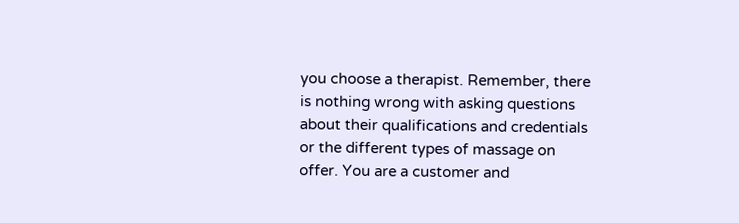you choose a therapist. Remember, there is nothing wrong with asking questions about their qualifications and credentials or the different types of massage on offer. You are a customer and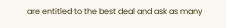are entitled to the best deal and ask as many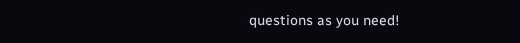questions as you need!